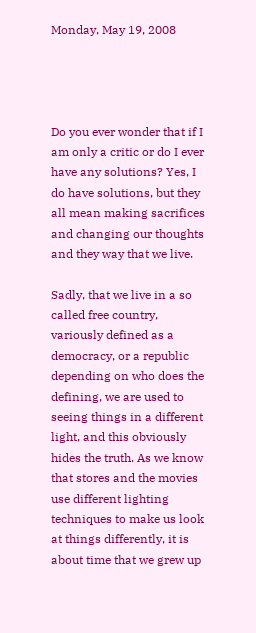Monday, May 19, 2008




Do you ever wonder that if I am only a critic or do I ever have any solutions? Yes, I do have solutions, but they all mean making sacrifices and changing our thoughts and they way that we live.

Sadly, that we live in a so called free country, variously defined as a democracy, or a republic depending on who does the defining, we are used to seeing things in a different light, and this obviously hides the truth. As we know that stores and the movies use different lighting techniques to make us look at things differently, it is about time that we grew up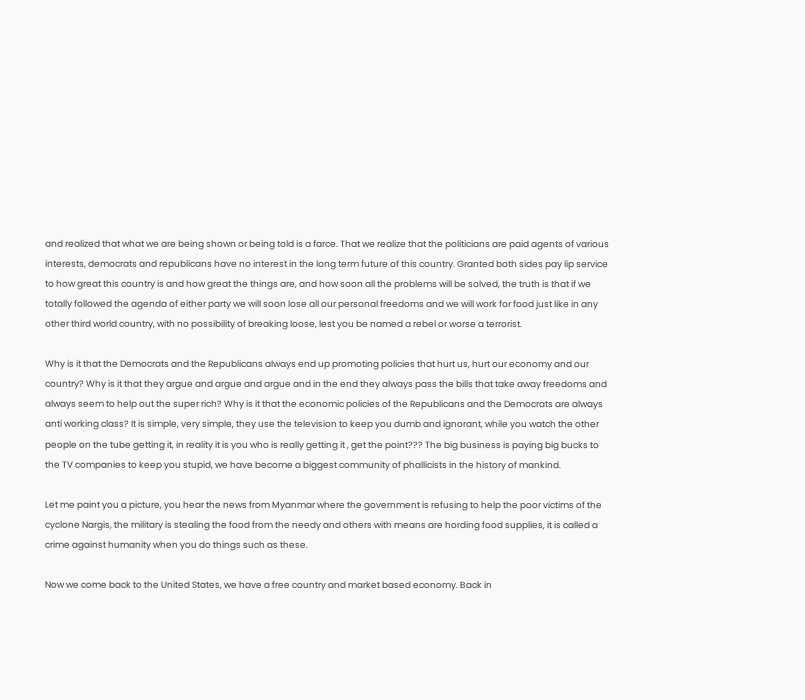and realized that what we are being shown or being told is a farce. That we realize that the politicians are paid agents of various interests, democrats and republicans have no interest in the long term future of this country. Granted both sides pay lip service to how great this country is and how great the things are, and how soon all the problems will be solved, the truth is that if we totally followed the agenda of either party we will soon lose all our personal freedoms and we will work for food just like in any other third world country, with no possibility of breaking loose, lest you be named a rebel or worse a terrorist.

Why is it that the Democrats and the Republicans always end up promoting policies that hurt us, hurt our economy and our country? Why is it that they argue and argue and argue and in the end they always pass the bills that take away freedoms and always seem to help out the super rich? Why is it that the economic policies of the Republicans and the Democrats are always anti working class? It is simple, very simple, they use the television to keep you dumb and ignorant, while you watch the other people on the tube getting it, in reality it is you who is really getting it , get the point??? The big business is paying big bucks to the TV companies to keep you stupid, we have become a biggest community of phallicists in the history of mankind.

Let me paint you a picture, you hear the news from Myanmar where the government is refusing to help the poor victims of the cyclone Nargis, the military is stealing the food from the needy and others with means are hording food supplies, it is called a crime against humanity when you do things such as these.

Now we come back to the United States, we have a free country and market based economy. Back in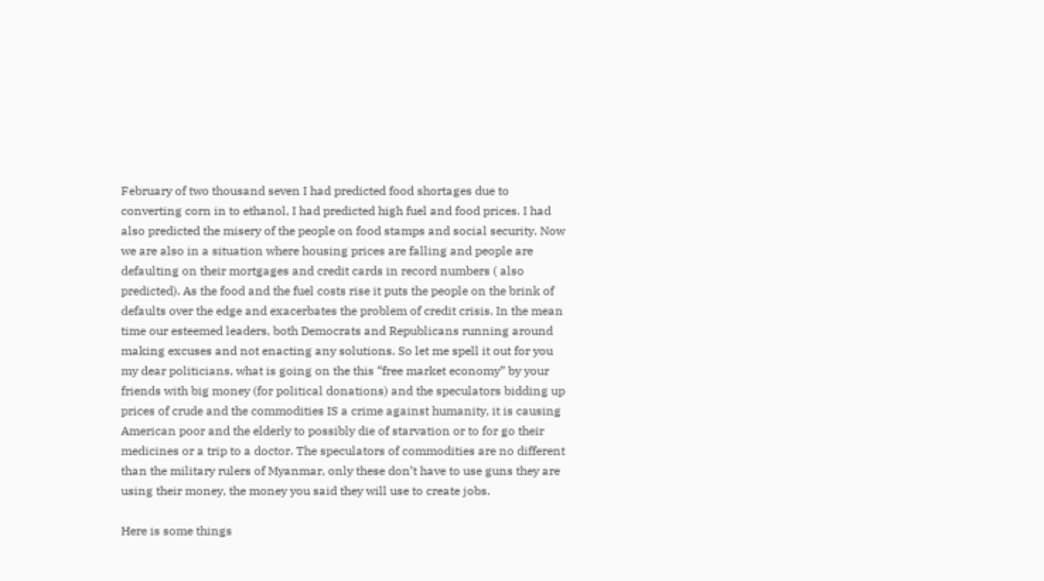February of two thousand seven I had predicted food shortages due to converting corn in to ethanol, I had predicted high fuel and food prices. I had also predicted the misery of the people on food stamps and social security. Now we are also in a situation where housing prices are falling and people are defaulting on their mortgages and credit cards in record numbers ( also predicted). As the food and the fuel costs rise it puts the people on the brink of defaults over the edge and exacerbates the problem of credit crisis. In the mean time our esteemed leaders, both Democrats and Republicans running around making excuses and not enacting any solutions. So let me spell it out for you my dear politicians, what is going on the this “free market economy” by your friends with big money (for political donations) and the speculators bidding up prices of crude and the commodities IS a crime against humanity, it is causing American poor and the elderly to possibly die of starvation or to for go their medicines or a trip to a doctor. The speculators of commodities are no different than the military rulers of Myanmar, only these don’t have to use guns they are using their money, the money you said they will use to create jobs.

Here is some things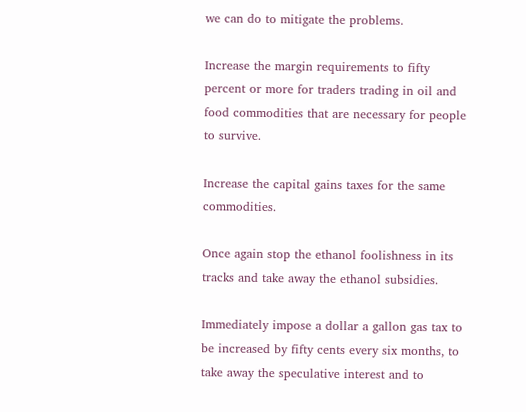we can do to mitigate the problems.

Increase the margin requirements to fifty percent or more for traders trading in oil and food commodities that are necessary for people to survive.

Increase the capital gains taxes for the same commodities.

Once again stop the ethanol foolishness in its tracks and take away the ethanol subsidies.

Immediately impose a dollar a gallon gas tax to be increased by fifty cents every six months, to take away the speculative interest and to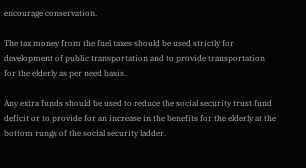encourage conservation.

The tax money from the fuel taxes should be used strictly for development of public transportation and to provide transportation for the elderly as per need basis.

Any extra funds should be used to reduce the social security trust fund deficit or to provide for an increase in the benefits for the elderly at the bottom rungs of the social security ladder.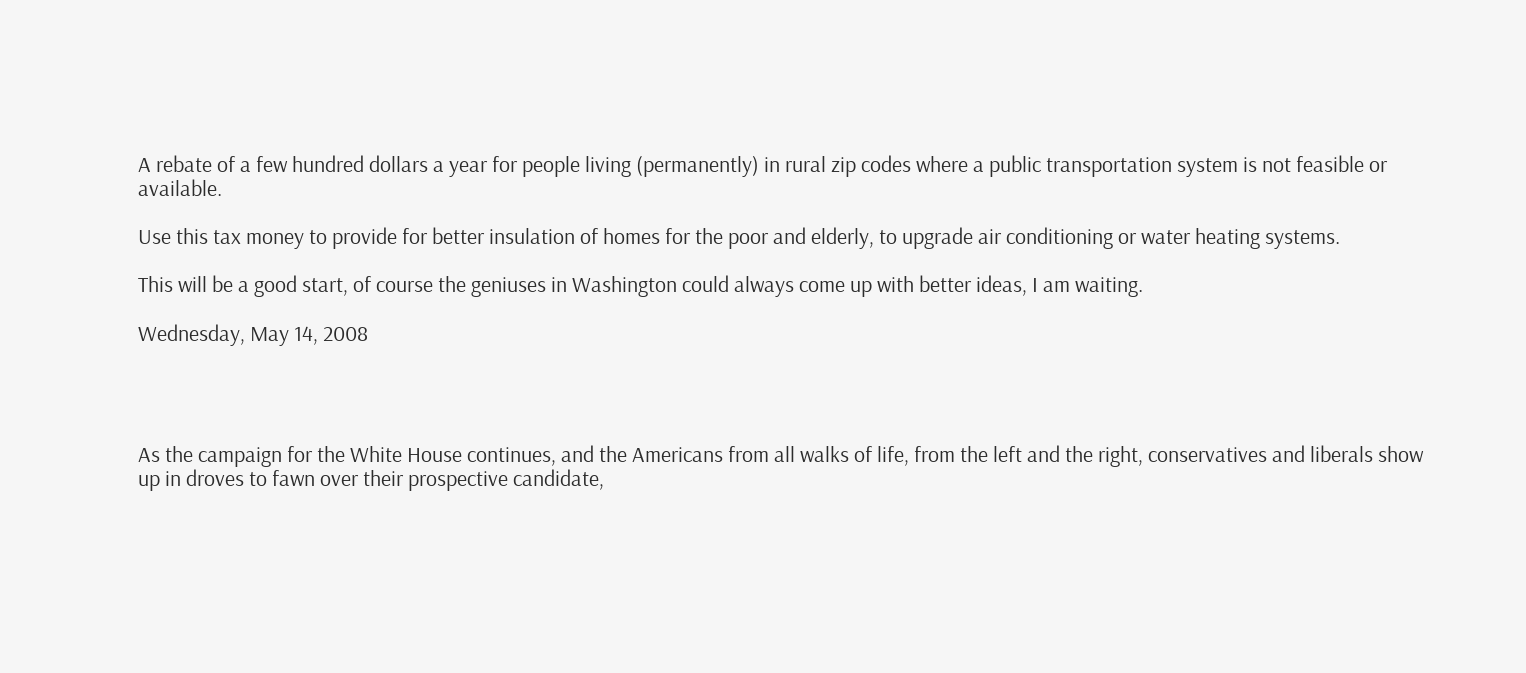A rebate of a few hundred dollars a year for people living (permanently) in rural zip codes where a public transportation system is not feasible or available.

Use this tax money to provide for better insulation of homes for the poor and elderly, to upgrade air conditioning or water heating systems.

This will be a good start, of course the geniuses in Washington could always come up with better ideas, I am waiting.

Wednesday, May 14, 2008




As the campaign for the White House continues, and the Americans from all walks of life, from the left and the right, conservatives and liberals show up in droves to fawn over their prospective candidate,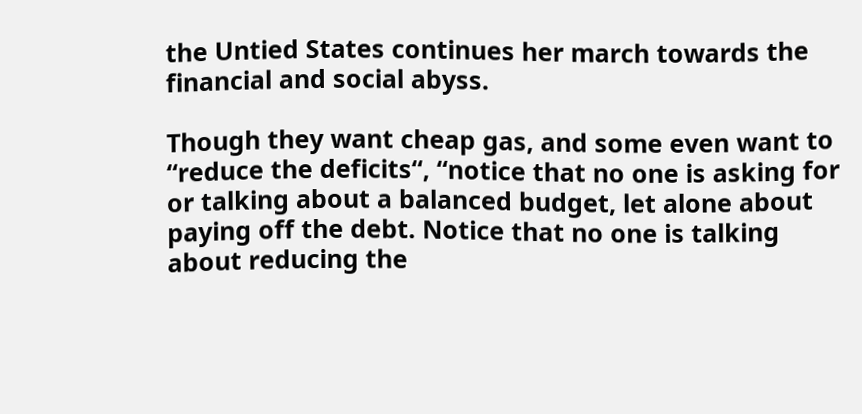the Untied States continues her march towards the financial and social abyss.

Though they want cheap gas, and some even want to “reduce the deficits“, “notice that no one is asking for or talking about a balanced budget, let alone about paying off the debt. Notice that no one is talking about reducing the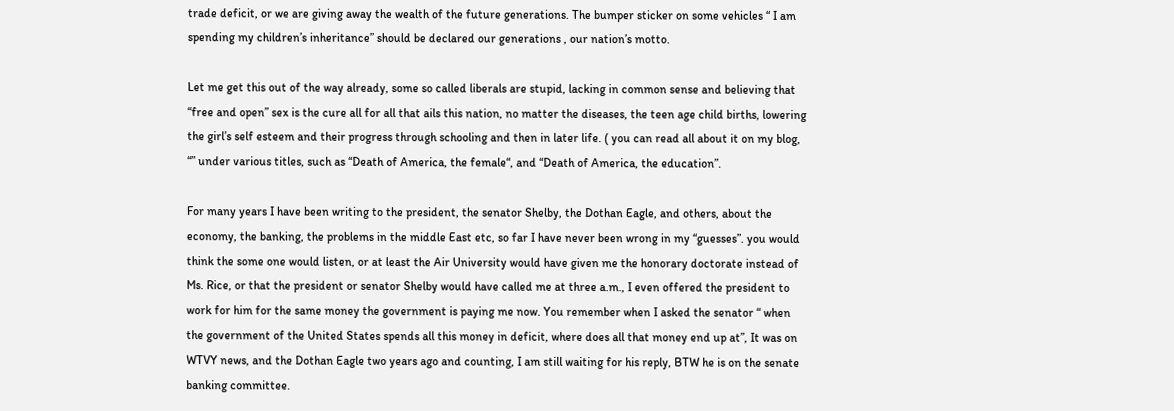trade deficit, or we are giving away the wealth of the future generations. The bumper sticker on some vehicles “ I am spending my children’s inheritance” should be declared our generations , our nation’s motto.

Let me get this out of the way already, some so called liberals are stupid, lacking in common sense and believing that “free and open” sex is the cure all for all that ails this nation, no matter the diseases, the teen age child births, lowering the girl’s self esteem and their progress through schooling and then in later life. ( you can read all about it on my blog, “” under various titles, such as “Death of America, the female“, and “Death of America, the education”.

For many years I have been writing to the president, the senator Shelby, the Dothan Eagle, and others, about the economy, the banking, the problems in the middle East etc, so far I have never been wrong in my “guesses”. you would think the some one would listen, or at least the Air University would have given me the honorary doctorate instead of Ms. Rice, or that the president or senator Shelby would have called me at three a.m., I even offered the president to work for him for the same money the government is paying me now. You remember when I asked the senator “ when the government of the United States spends all this money in deficit, where does all that money end up at”, It was on WTVY news, and the Dothan Eagle two years ago and counting, I am still waiting for his reply, BTW he is on the senate banking committee.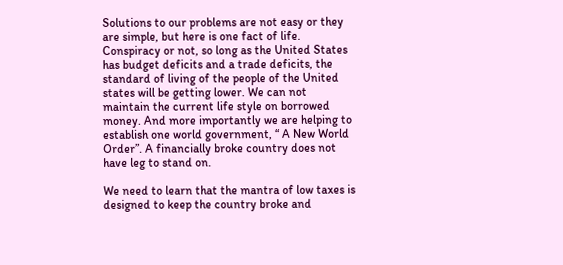Solutions to our problems are not easy or they are simple, but here is one fact of life. Conspiracy or not, so long as the United States has budget deficits and a trade deficits, the standard of living of the people of the United states will be getting lower. We can not maintain the current life style on borrowed money. And more importantly we are helping to establish one world government, “ A New World Order”. A financially broke country does not have leg to stand on.

We need to learn that the mantra of low taxes is designed to keep the country broke and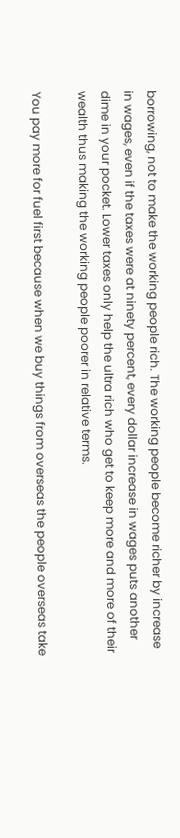borrowing, not to make the working people rich. The working people become richer by increase in wages, even if the taxes were at ninety percent, every dollar increase in wages puts another dime in your pocket. Lower taxes only help the ultra rich who get to keep more and more of their wealth thus making the working people poorer in relative terms.

You pay more for fuel first because when we buy things from overseas the people overseas take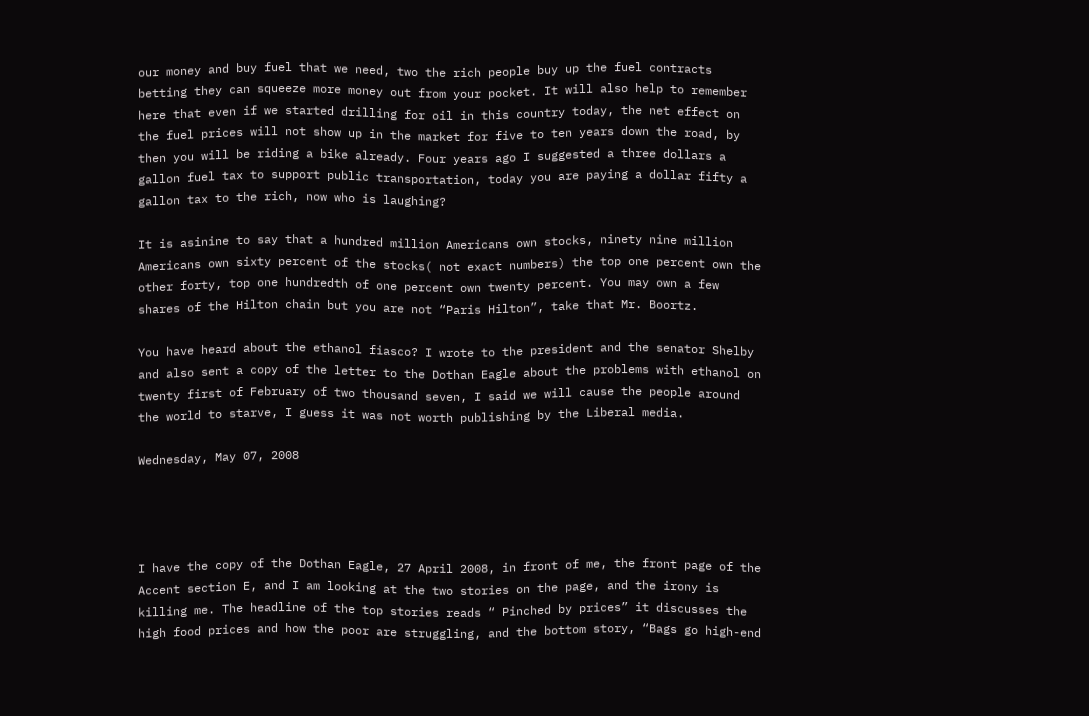our money and buy fuel that we need, two the rich people buy up the fuel contracts betting they can squeeze more money out from your pocket. It will also help to remember here that even if we started drilling for oil in this country today, the net effect on the fuel prices will not show up in the market for five to ten years down the road, by then you will be riding a bike already. Four years ago I suggested a three dollars a gallon fuel tax to support public transportation, today you are paying a dollar fifty a gallon tax to the rich, now who is laughing?

It is asinine to say that a hundred million Americans own stocks, ninety nine million Americans own sixty percent of the stocks( not exact numbers) the top one percent own the other forty, top one hundredth of one percent own twenty percent. You may own a few shares of the Hilton chain but you are not “Paris Hilton”, take that Mr. Boortz.

You have heard about the ethanol fiasco? I wrote to the president and the senator Shelby and also sent a copy of the letter to the Dothan Eagle about the problems with ethanol on twenty first of February of two thousand seven, I said we will cause the people around the world to starve, I guess it was not worth publishing by the Liberal media.

Wednesday, May 07, 2008




I have the copy of the Dothan Eagle, 27 April 2008, in front of me, the front page of the Accent section E, and I am looking at the two stories on the page, and the irony is killing me. The headline of the top stories reads “ Pinched by prices” it discusses the high food prices and how the poor are struggling, and the bottom story, “Bags go high-end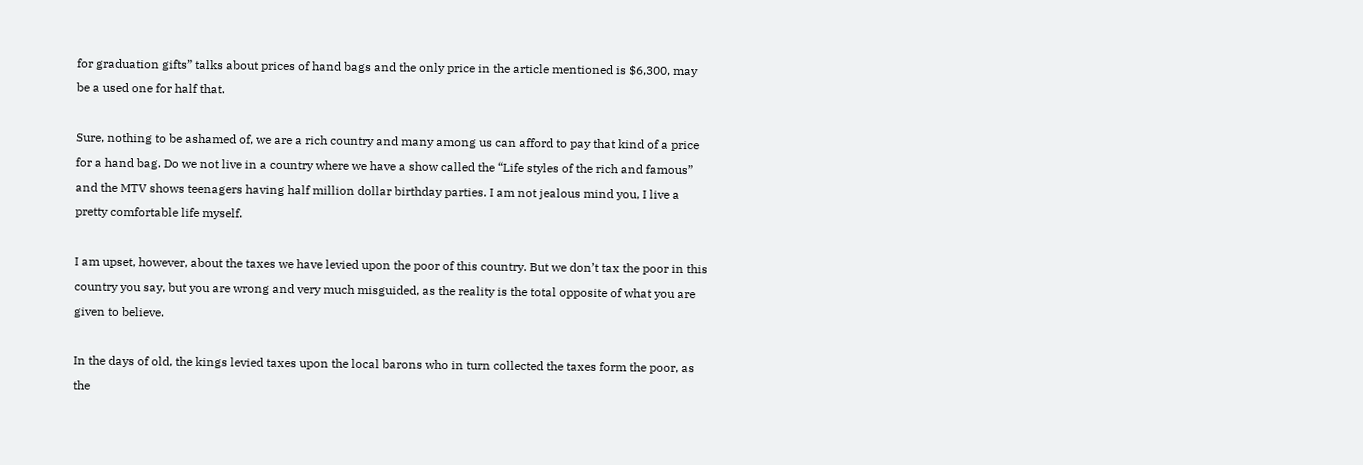for graduation gifts” talks about prices of hand bags and the only price in the article mentioned is $6,300, may be a used one for half that.

Sure, nothing to be ashamed of, we are a rich country and many among us can afford to pay that kind of a price for a hand bag. Do we not live in a country where we have a show called the “Life styles of the rich and famous” and the MTV shows teenagers having half million dollar birthday parties. I am not jealous mind you, I live a pretty comfortable life myself.

I am upset, however, about the taxes we have levied upon the poor of this country. But we don’t tax the poor in this country you say, but you are wrong and very much misguided, as the reality is the total opposite of what you are given to believe.

In the days of old, the kings levied taxes upon the local barons who in turn collected the taxes form the poor, as the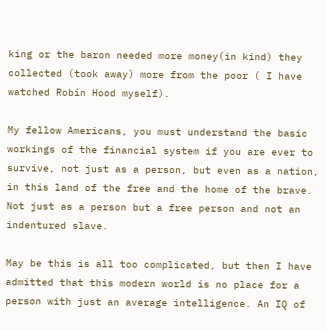king or the baron needed more money(in kind) they collected (took away) more from the poor ( I have watched Robin Hood myself).

My fellow Americans, you must understand the basic workings of the financial system if you are ever to survive, not just as a person, but even as a nation, in this land of the free and the home of the brave. Not just as a person but a free person and not an indentured slave.

May be this is all too complicated, but then I have admitted that this modern world is no place for a person with just an average intelligence. An IQ of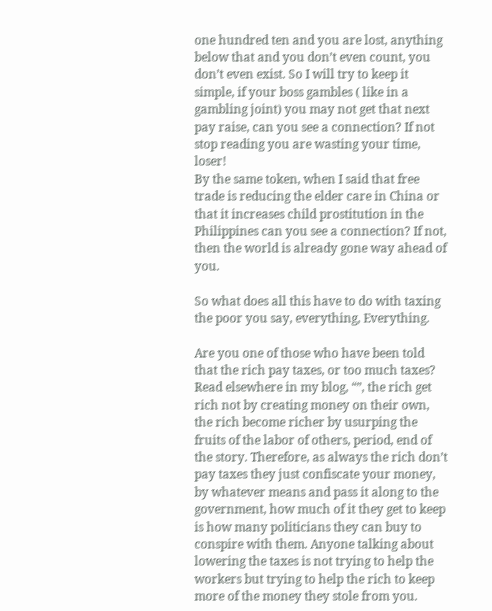one hundred ten and you are lost, anything below that and you don’t even count, you don’t even exist. So I will try to keep it simple, if your boss gambles ( like in a gambling joint) you may not get that next pay raise, can you see a connection? If not stop reading you are wasting your time, loser!
By the same token, when I said that free trade is reducing the elder care in China or that it increases child prostitution in the Philippines can you see a connection? If not, then the world is already gone way ahead of you.

So what does all this have to do with taxing the poor you say, everything, Everything.

Are you one of those who have been told that the rich pay taxes, or too much taxes? Read elsewhere in my blog, “”, the rich get rich not by creating money on their own, the rich become richer by usurping the fruits of the labor of others, period, end of the story. Therefore, as always the rich don’t pay taxes they just confiscate your money, by whatever means and pass it along to the government, how much of it they get to keep is how many politicians they can buy to conspire with them. Anyone talking about lowering the taxes is not trying to help the workers but trying to help the rich to keep more of the money they stole from you.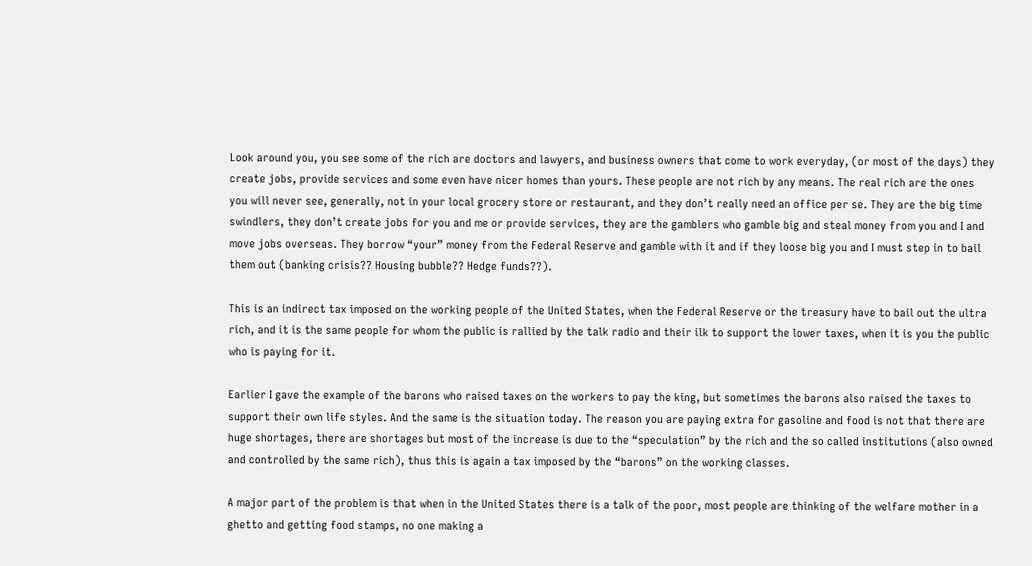Look around you, you see some of the rich are doctors and lawyers, and business owners that come to work everyday, (or most of the days) they create jobs, provide services and some even have nicer homes than yours. These people are not rich by any means. The real rich are the ones you will never see, generally, not in your local grocery store or restaurant, and they don’t really need an office per se. They are the big time swindlers, they don’t create jobs for you and me or provide services, they are the gamblers who gamble big and steal money from you and I and move jobs overseas. They borrow “your” money from the Federal Reserve and gamble with it and if they loose big you and I must step in to bail them out (banking crisis?? Housing bubble?? Hedge funds??).

This is an indirect tax imposed on the working people of the United States, when the Federal Reserve or the treasury have to bail out the ultra rich, and it is the same people for whom the public is rallied by the talk radio and their ilk to support the lower taxes, when it is you the public who is paying for it.

Earlier I gave the example of the barons who raised taxes on the workers to pay the king, but sometimes the barons also raised the taxes to support their own life styles. And the same is the situation today. The reason you are paying extra for gasoline and food is not that there are huge shortages, there are shortages but most of the increase is due to the “speculation” by the rich and the so called institutions (also owned and controlled by the same rich), thus this is again a tax imposed by the “barons” on the working classes.

A major part of the problem is that when in the United States there is a talk of the poor, most people are thinking of the welfare mother in a ghetto and getting food stamps, no one making a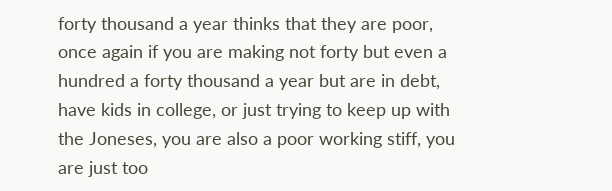forty thousand a year thinks that they are poor, once again if you are making not forty but even a hundred a forty thousand a year but are in debt, have kids in college, or just trying to keep up with the Joneses, you are also a poor working stiff, you are just too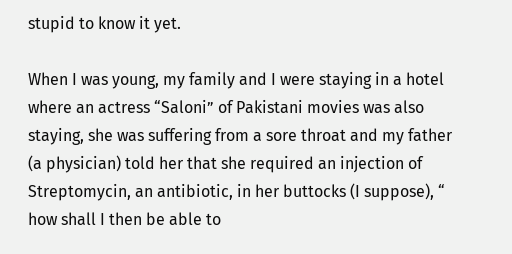stupid to know it yet.

When I was young, my family and I were staying in a hotel where an actress “Saloni” of Pakistani movies was also staying, she was suffering from a sore throat and my father (a physician) told her that she required an injection of Streptomycin, an antibiotic, in her buttocks (I suppose), “ how shall I then be able to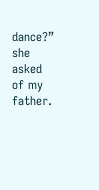dance?” she asked of my father.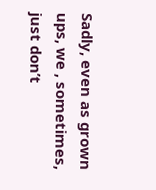Sadly, even as grown ups, we , sometimes, just don’t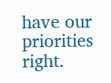have our priorities right.